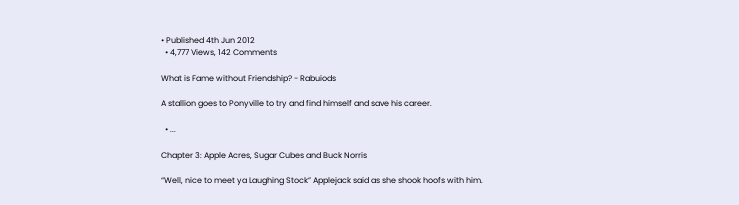• Published 4th Jun 2012
  • 4,777 Views, 142 Comments

What is Fame without Friendship? - Rabuiods

A stallion goes to Ponyville to try and find himself and save his career.

  • ...

Chapter 3: Apple Acres, Sugar Cubes and Buck Norris

“Well, nice to meet ya Laughing Stock” Applejack said as she shook hoofs with him.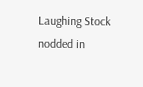Laughing Stock nodded in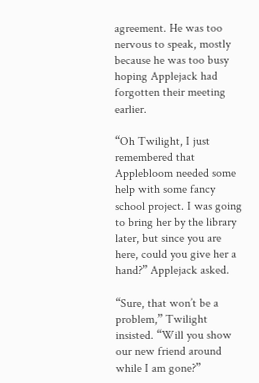agreement. He was too nervous to speak, mostly because he was too busy hoping Applejack had forgotten their meeting earlier.

“Oh Twilight, I just remembered that Applebloom needed some help with some fancy school project. I was going to bring her by the library later, but since you are here, could you give her a hand?” Applejack asked.

“Sure, that won’t be a problem,” Twilight insisted. “Will you show our new friend around while I am gone?”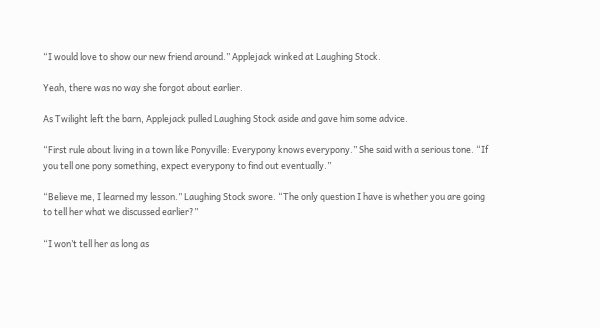“I would love to show our new friend around.” Applejack winked at Laughing Stock.

Yeah, there was no way she forgot about earlier.

As Twilight left the barn, Applejack pulled Laughing Stock aside and gave him some advice.

“First rule about living in a town like Ponyville: Everypony knows everypony.” She said with a serious tone. “If you tell one pony something, expect everypony to find out eventually.”

“Believe me, I learned my lesson.” Laughing Stock swore. “The only question I have is whether you are going to tell her what we discussed earlier?”

“I won’t tell her as long as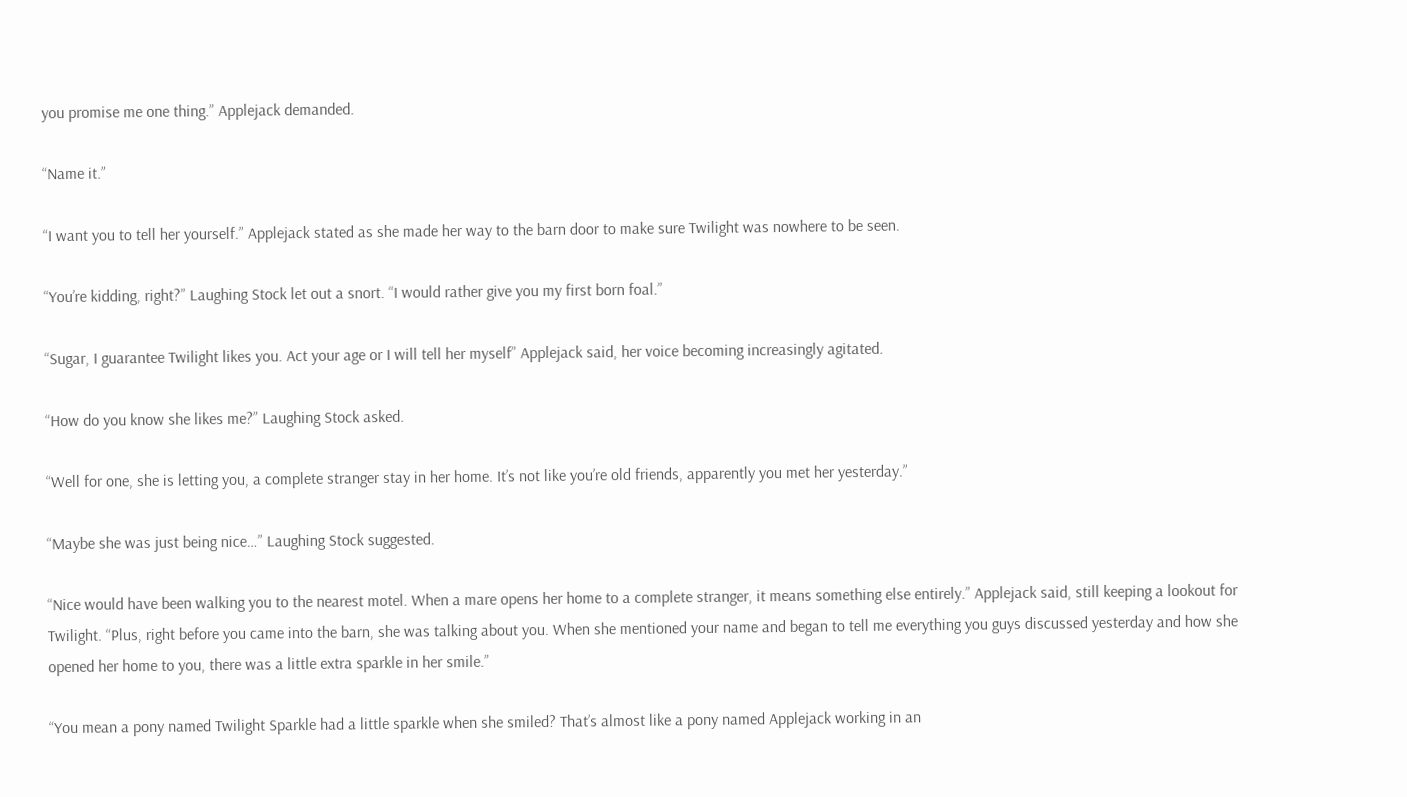you promise me one thing.” Applejack demanded.

“Name it.”

“I want you to tell her yourself.” Applejack stated as she made her way to the barn door to make sure Twilight was nowhere to be seen.

“You’re kidding, right?” Laughing Stock let out a snort. “I would rather give you my first born foal.”

“Sugar, I guarantee Twilight likes you. Act your age or I will tell her myself” Applejack said, her voice becoming increasingly agitated.

“How do you know she likes me?” Laughing Stock asked.

“Well for one, she is letting you, a complete stranger stay in her home. It’s not like you’re old friends, apparently you met her yesterday.”

“Maybe she was just being nice…” Laughing Stock suggested.

“Nice would have been walking you to the nearest motel. When a mare opens her home to a complete stranger, it means something else entirely.” Applejack said, still keeping a lookout for Twilight. “Plus, right before you came into the barn, she was talking about you. When she mentioned your name and began to tell me everything you guys discussed yesterday and how she opened her home to you, there was a little extra sparkle in her smile.”

“You mean a pony named Twilight Sparkle had a little sparkle when she smiled? That’s almost like a pony named Applejack working in an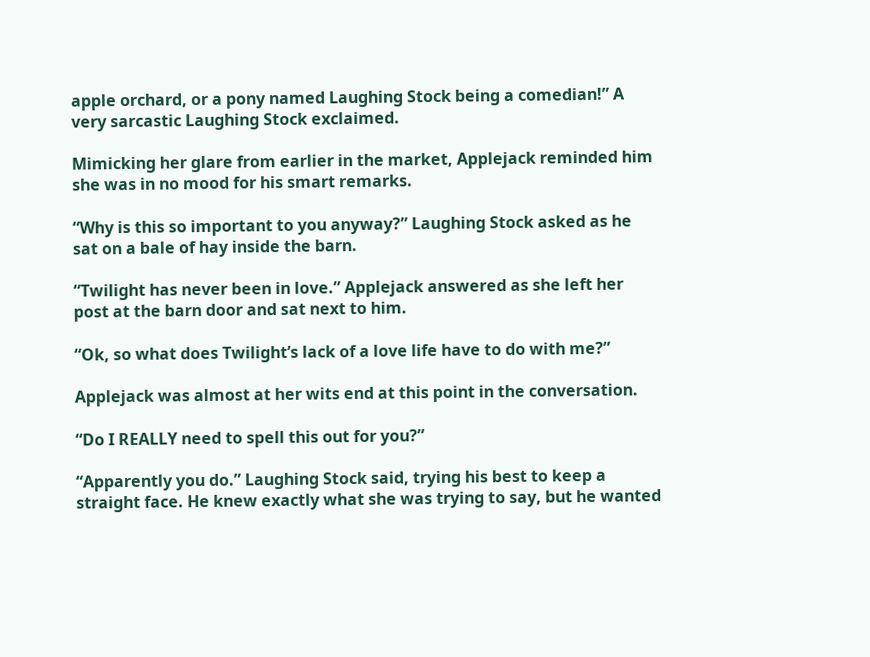apple orchard, or a pony named Laughing Stock being a comedian!” A very sarcastic Laughing Stock exclaimed.

Mimicking her glare from earlier in the market, Applejack reminded him she was in no mood for his smart remarks.

“Why is this so important to you anyway?” Laughing Stock asked as he sat on a bale of hay inside the barn.

“Twilight has never been in love.” Applejack answered as she left her post at the barn door and sat next to him.

“Ok, so what does Twilight’s lack of a love life have to do with me?”

Applejack was almost at her wits end at this point in the conversation.

“Do I REALLY need to spell this out for you?”

“Apparently you do.” Laughing Stock said, trying his best to keep a straight face. He knew exactly what she was trying to say, but he wanted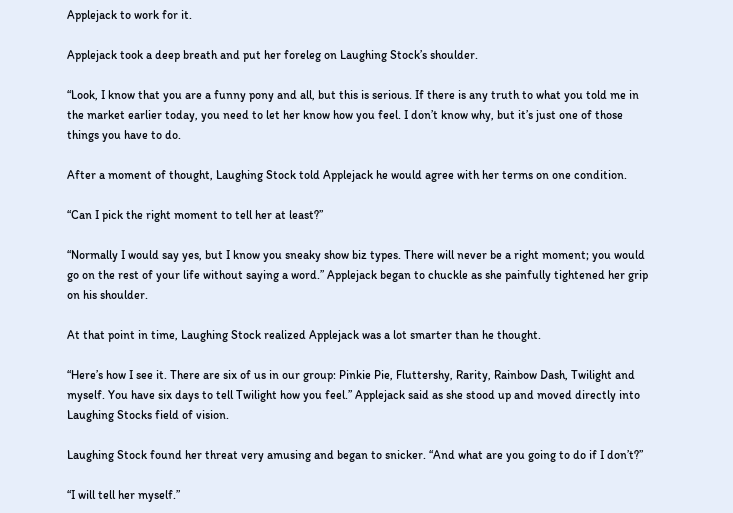Applejack to work for it.

Applejack took a deep breath and put her foreleg on Laughing Stock’s shoulder.

“Look, I know that you are a funny pony and all, but this is serious. If there is any truth to what you told me in the market earlier today, you need to let her know how you feel. I don’t know why, but it’s just one of those things you have to do.

After a moment of thought, Laughing Stock told Applejack he would agree with her terms on one condition.

“Can I pick the right moment to tell her at least?”

“Normally I would say yes, but I know you sneaky show biz types. There will never be a right moment; you would go on the rest of your life without saying a word.” Applejack began to chuckle as she painfully tightened her grip on his shoulder.

At that point in time, Laughing Stock realized Applejack was a lot smarter than he thought.

“Here’s how I see it. There are six of us in our group: Pinkie Pie, Fluttershy, Rarity, Rainbow Dash, Twilight and myself. You have six days to tell Twilight how you feel.” Applejack said as she stood up and moved directly into Laughing Stocks field of vision.

Laughing Stock found her threat very amusing and began to snicker. “And what are you going to do if I don’t?”

“I will tell her myself.”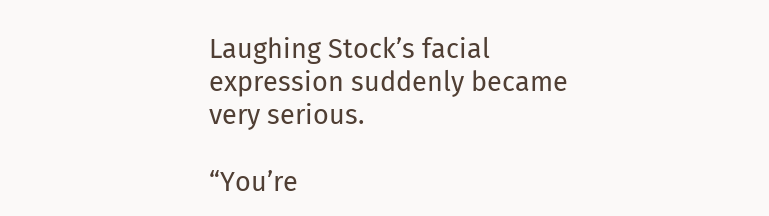Laughing Stock’s facial expression suddenly became very serious.

“You’re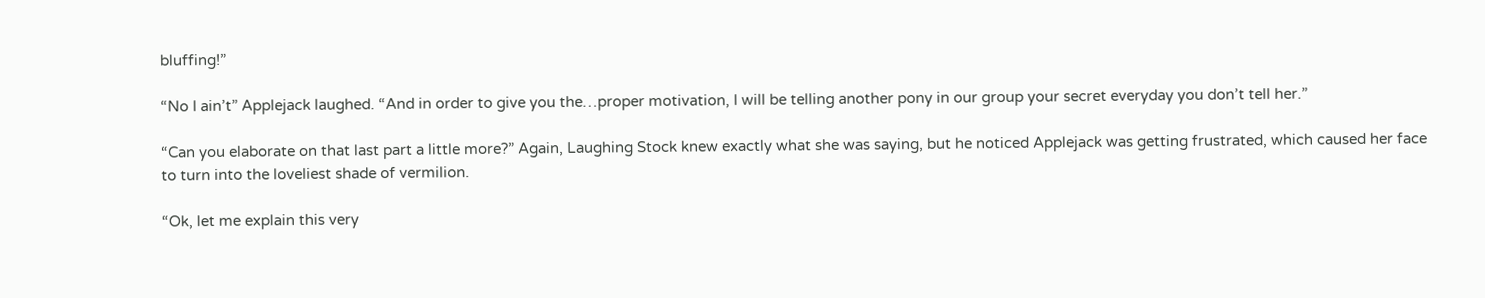bluffing!”

“No I ain’t” Applejack laughed. “And in order to give you the…proper motivation, I will be telling another pony in our group your secret everyday you don’t tell her.”

“Can you elaborate on that last part a little more?” Again, Laughing Stock knew exactly what she was saying, but he noticed Applejack was getting frustrated, which caused her face to turn into the loveliest shade of vermilion.

“Ok, let me explain this very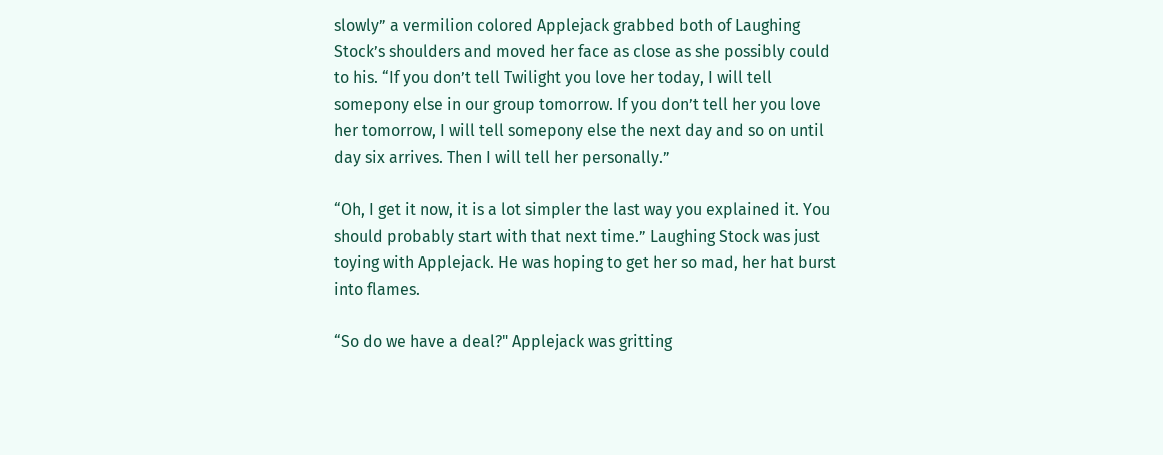slowly” a vermilion colored Applejack grabbed both of Laughing Stock’s shoulders and moved her face as close as she possibly could to his. “If you don’t tell Twilight you love her today, I will tell somepony else in our group tomorrow. If you don’t tell her you love her tomorrow, I will tell somepony else the next day and so on until day six arrives. Then I will tell her personally.”

“Oh, I get it now, it is a lot simpler the last way you explained it. You should probably start with that next time.” Laughing Stock was just toying with Applejack. He was hoping to get her so mad, her hat burst into flames.

“So do we have a deal?" Applejack was gritting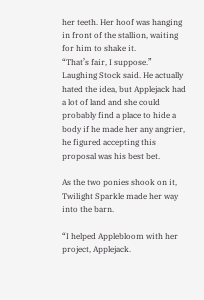her teeth. Her hoof was hanging in front of the stallion, waiting for him to shake it.
“That’s fair, I suppose.” Laughing Stock said. He actually hated the idea, but Applejack had a lot of land and she could probably find a place to hide a body if he made her any angrier, he figured accepting this proposal was his best bet.

As the two ponies shook on it, Twilight Sparkle made her way into the barn.

“I helped Applebloom with her project, Applejack.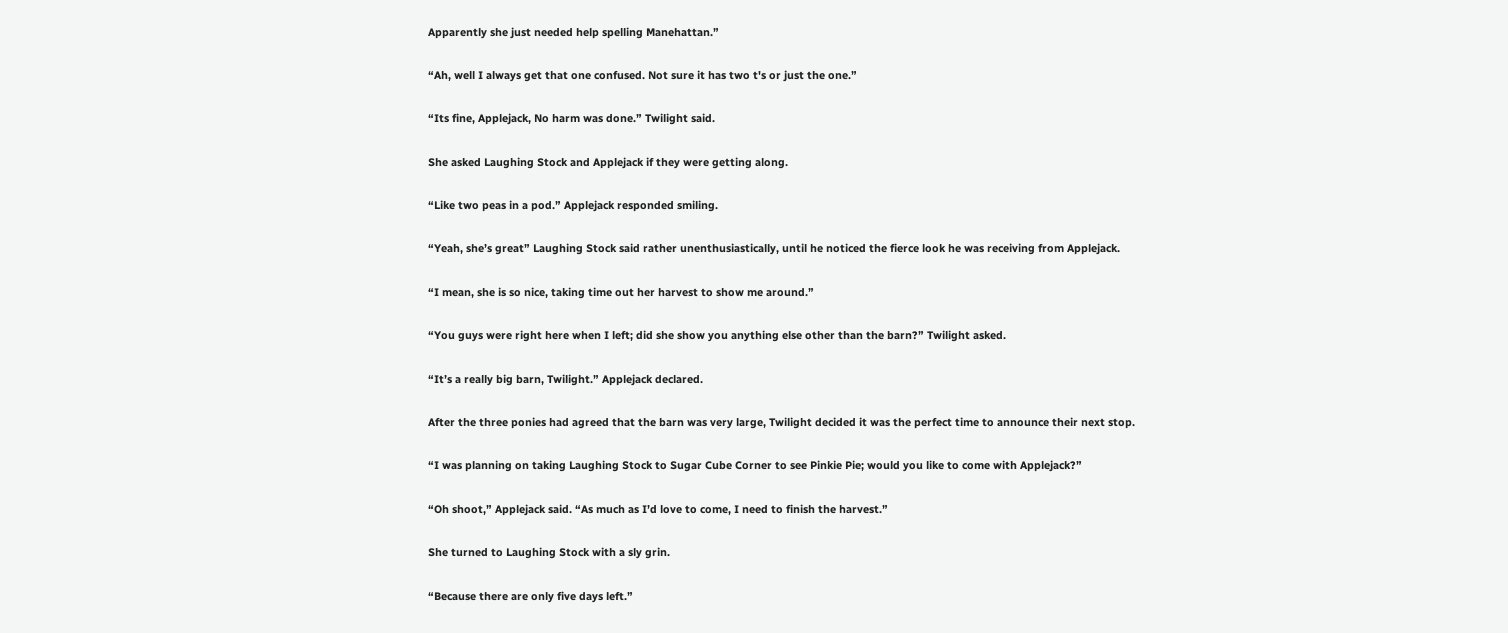Apparently she just needed help spelling Manehattan.”

“Ah, well I always get that one confused. Not sure it has two t's or just the one.”

“Its fine, Applejack, No harm was done.” Twilight said.

She asked Laughing Stock and Applejack if they were getting along.

“Like two peas in a pod.” Applejack responded smiling.

“Yeah, she’s great” Laughing Stock said rather unenthusiastically, until he noticed the fierce look he was receiving from Applejack.

“I mean, she is so nice, taking time out her harvest to show me around.”

“You guys were right here when I left; did she show you anything else other than the barn?” Twilight asked.

“It’s a really big barn, Twilight.” Applejack declared.

After the three ponies had agreed that the barn was very large, Twilight decided it was the perfect time to announce their next stop.

“I was planning on taking Laughing Stock to Sugar Cube Corner to see Pinkie Pie; would you like to come with Applejack?”

“Oh shoot,” Applejack said. “As much as I’d love to come, I need to finish the harvest.”

She turned to Laughing Stock with a sly grin.

“Because there are only five days left.”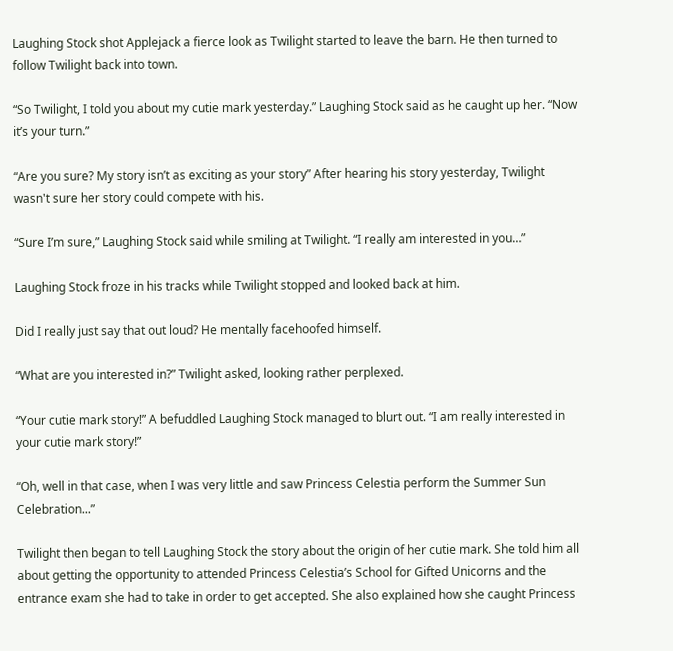Laughing Stock shot Applejack a fierce look as Twilight started to leave the barn. He then turned to follow Twilight back into town.

“So Twilight, I told you about my cutie mark yesterday.” Laughing Stock said as he caught up her. “Now it’s your turn.”

“Are you sure? My story isn’t as exciting as your story” After hearing his story yesterday, Twilight wasn't sure her story could compete with his.

“Sure I’m sure,” Laughing Stock said while smiling at Twilight. “I really am interested in you…”

Laughing Stock froze in his tracks while Twilight stopped and looked back at him.

Did I really just say that out loud? He mentally facehoofed himself.

“What are you interested in?” Twilight asked, looking rather perplexed.

“Your cutie mark story!” A befuddled Laughing Stock managed to blurt out. “I am really interested in your cutie mark story!”

“Oh, well in that case, when I was very little and saw Princess Celestia perform the Summer Sun Celebration...”

Twilight then began to tell Laughing Stock the story about the origin of her cutie mark. She told him all about getting the opportunity to attended Princess Celestia’s School for Gifted Unicorns and the entrance exam she had to take in order to get accepted. She also explained how she caught Princess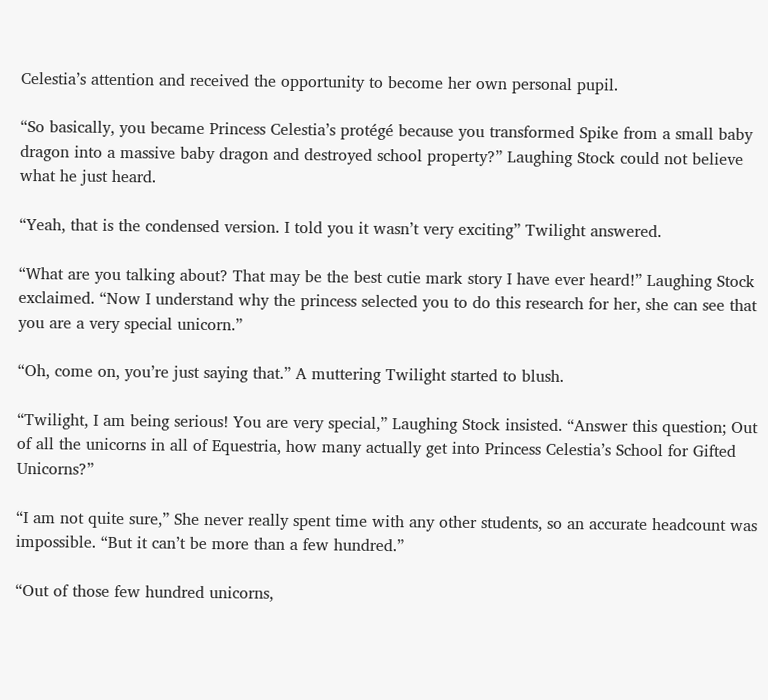Celestia’s attention and received the opportunity to become her own personal pupil.

“So basically, you became Princess Celestia’s protégé because you transformed Spike from a small baby dragon into a massive baby dragon and destroyed school property?” Laughing Stock could not believe what he just heard.

“Yeah, that is the condensed version. I told you it wasn’t very exciting” Twilight answered.

“What are you talking about? That may be the best cutie mark story I have ever heard!” Laughing Stock exclaimed. “Now I understand why the princess selected you to do this research for her, she can see that you are a very special unicorn.”

“Oh, come on, you’re just saying that.” A muttering Twilight started to blush.

“Twilight, I am being serious! You are very special,” Laughing Stock insisted. “Answer this question; Out of all the unicorns in all of Equestria, how many actually get into Princess Celestia’s School for Gifted Unicorns?”

“I am not quite sure,” She never really spent time with any other students, so an accurate headcount was impossible. “But it can’t be more than a few hundred.”

“Out of those few hundred unicorns,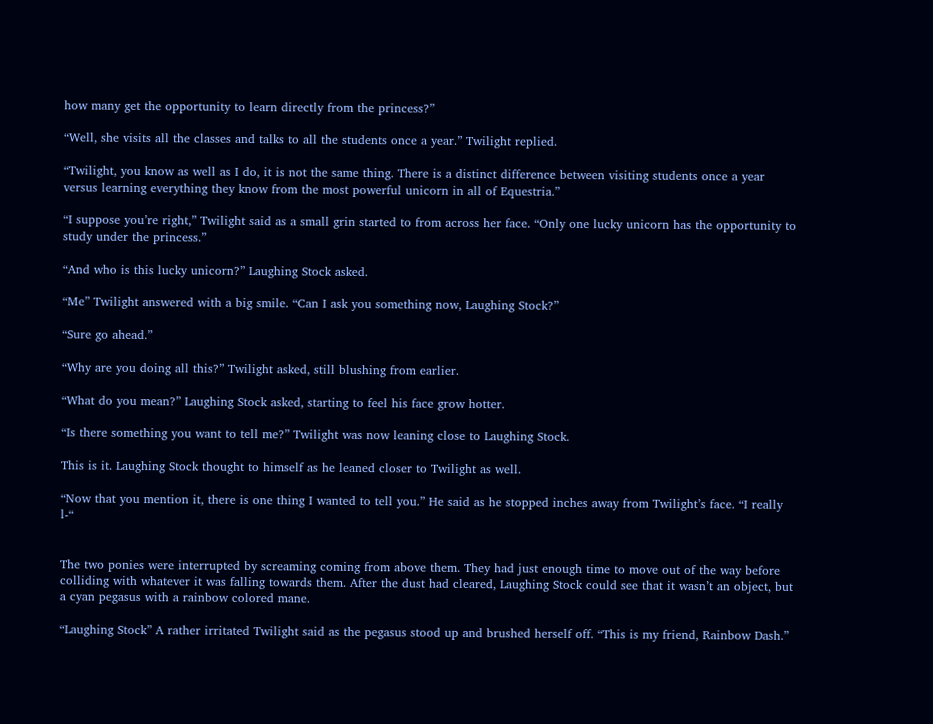how many get the opportunity to learn directly from the princess?”

“Well, she visits all the classes and talks to all the students once a year.” Twilight replied.

“Twilight, you know as well as I do, it is not the same thing. There is a distinct difference between visiting students once a year versus learning everything they know from the most powerful unicorn in all of Equestria.”

“I suppose you’re right,” Twilight said as a small grin started to from across her face. “Only one lucky unicorn has the opportunity to study under the princess.”

“And who is this lucky unicorn?” Laughing Stock asked.

“Me” Twilight answered with a big smile. “Can I ask you something now, Laughing Stock?”

“Sure go ahead.”

“Why are you doing all this?” Twilight asked, still blushing from earlier.

“What do you mean?” Laughing Stock asked, starting to feel his face grow hotter.

“Is there something you want to tell me?” Twilight was now leaning close to Laughing Stock.

This is it. Laughing Stock thought to himself as he leaned closer to Twilight as well.

“Now that you mention it, there is one thing I wanted to tell you.” He said as he stopped inches away from Twilight’s face. “I really l-“


The two ponies were interrupted by screaming coming from above them. They had just enough time to move out of the way before colliding with whatever it was falling towards them. After the dust had cleared, Laughing Stock could see that it wasn’t an object, but a cyan pegasus with a rainbow colored mane.

“Laughing Stock” A rather irritated Twilight said as the pegasus stood up and brushed herself off. “This is my friend, Rainbow Dash.”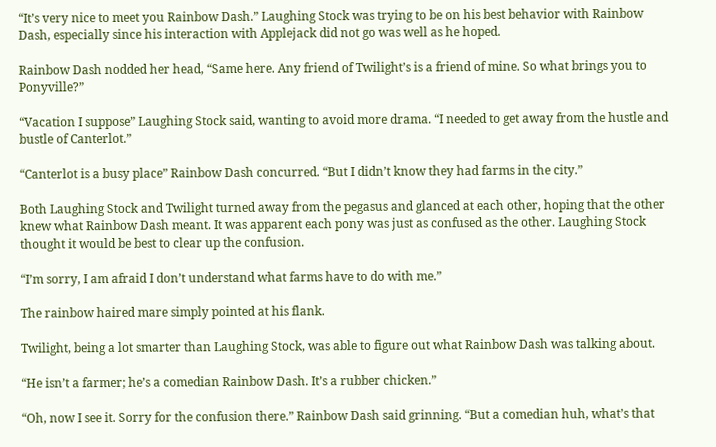“It’s very nice to meet you Rainbow Dash.” Laughing Stock was trying to be on his best behavior with Rainbow Dash, especially since his interaction with Applejack did not go was well as he hoped.

Rainbow Dash nodded her head, “Same here. Any friend of Twilight’s is a friend of mine. So what brings you to Ponyville?”

“Vacation I suppose” Laughing Stock said, wanting to avoid more drama. “I needed to get away from the hustle and bustle of Canterlot.”

“Canterlot is a busy place” Rainbow Dash concurred. “But I didn’t know they had farms in the city.”

Both Laughing Stock and Twilight turned away from the pegasus and glanced at each other, hoping that the other knew what Rainbow Dash meant. It was apparent each pony was just as confused as the other. Laughing Stock thought it would be best to clear up the confusion.

“I’m sorry, I am afraid I don’t understand what farms have to do with me.”

The rainbow haired mare simply pointed at his flank.

Twilight, being a lot smarter than Laughing Stock, was able to figure out what Rainbow Dash was talking about.

“He isn’t a farmer; he’s a comedian Rainbow Dash. It’s a rubber chicken.”

“Oh, now I see it. Sorry for the confusion there.” Rainbow Dash said grinning. “But a comedian huh, what’s that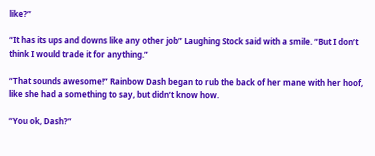like?”

“It has its ups and downs like any other job” Laughing Stock said with a smile. “But I don’t think I would trade it for anything.”

“That sounds awesome!” Rainbow Dash began to rub the back of her mane with her hoof, like she had a something to say, but didn’t know how.

“You ok, Dash?”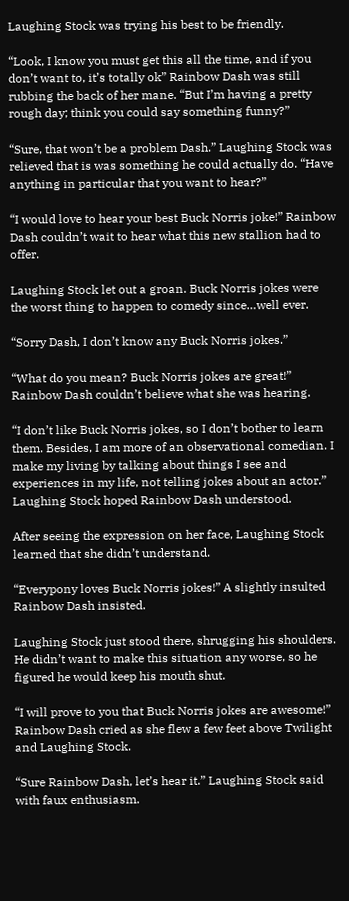Laughing Stock was trying his best to be friendly.

“Look, I know you must get this all the time, and if you don’t want to, it’s totally ok” Rainbow Dash was still rubbing the back of her mane. “But I’m having a pretty rough day; think you could say something funny?”

“Sure, that won’t be a problem Dash.” Laughing Stock was relieved that is was something he could actually do. “Have anything in particular that you want to hear?”

“I would love to hear your best Buck Norris joke!” Rainbow Dash couldn’t wait to hear what this new stallion had to offer.

Laughing Stock let out a groan. Buck Norris jokes were the worst thing to happen to comedy since…well ever.

“Sorry Dash, I don’t know any Buck Norris jokes.”

“What do you mean? Buck Norris jokes are great!” Rainbow Dash couldn’t believe what she was hearing.

“I don’t like Buck Norris jokes, so I don’t bother to learn them. Besides, I am more of an observational comedian. I make my living by talking about things I see and experiences in my life, not telling jokes about an actor.” Laughing Stock hoped Rainbow Dash understood.

After seeing the expression on her face, Laughing Stock learned that she didn’t understand.

“Everypony loves Buck Norris jokes!” A slightly insulted Rainbow Dash insisted.

Laughing Stock just stood there, shrugging his shoulders. He didn’t want to make this situation any worse, so he figured he would keep his mouth shut.

“I will prove to you that Buck Norris jokes are awesome!” Rainbow Dash cried as she flew a few feet above Twilight and Laughing Stock.

“Sure Rainbow Dash, let’s hear it.” Laughing Stock said with faux enthusiasm.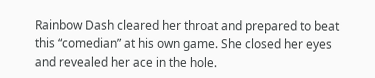Rainbow Dash cleared her throat and prepared to beat this “comedian” at his own game. She closed her eyes and revealed her ace in the hole.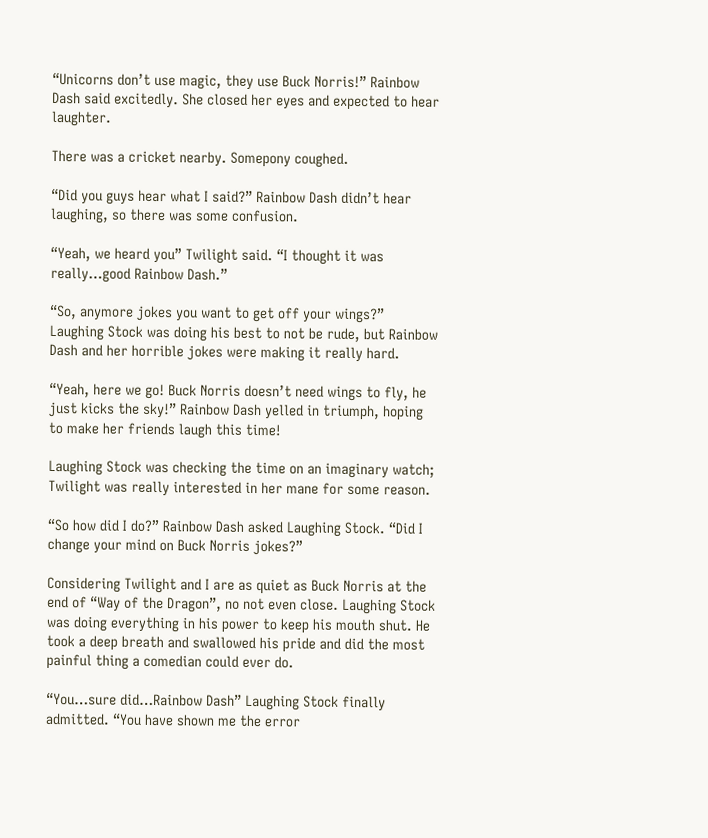“Unicorns don’t use magic, they use Buck Norris!” Rainbow Dash said excitedly. She closed her eyes and expected to hear laughter.

There was a cricket nearby. Somepony coughed.

“Did you guys hear what I said?” Rainbow Dash didn’t hear laughing, so there was some confusion.

“Yeah, we heard you” Twilight said. “I thought it was really…good Rainbow Dash.”

“So, anymore jokes you want to get off your wings?” Laughing Stock was doing his best to not be rude, but Rainbow Dash and her horrible jokes were making it really hard.

“Yeah, here we go! Buck Norris doesn’t need wings to fly, he just kicks the sky!” Rainbow Dash yelled in triumph, hoping to make her friends laugh this time!

Laughing Stock was checking the time on an imaginary watch; Twilight was really interested in her mane for some reason.

“So how did I do?” Rainbow Dash asked Laughing Stock. “Did I change your mind on Buck Norris jokes?”

Considering Twilight and I are as quiet as Buck Norris at the end of “Way of the Dragon”, no not even close. Laughing Stock was doing everything in his power to keep his mouth shut. He took a deep breath and swallowed his pride and did the most painful thing a comedian could ever do.

“You…sure did…Rainbow Dash” Laughing Stock finally admitted. “You have shown me the error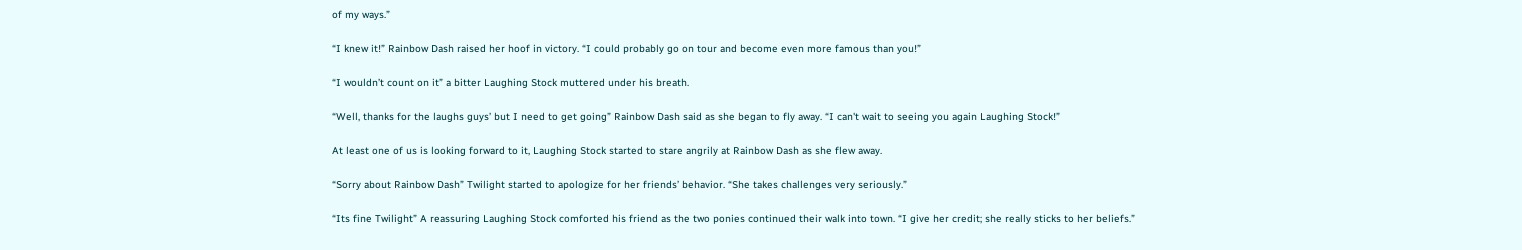of my ways.”

“I knew it!” Rainbow Dash raised her hoof in victory. “I could probably go on tour and become even more famous than you!”

“I wouldn’t count on it” a bitter Laughing Stock muttered under his breath.

“Well, thanks for the laughs guys’ but I need to get going” Rainbow Dash said as she began to fly away. “I can't wait to seeing you again Laughing Stock!”

At least one of us is looking forward to it, Laughing Stock started to stare angrily at Rainbow Dash as she flew away.

“Sorry about Rainbow Dash” Twilight started to apologize for her friends’ behavior. “She takes challenges very seriously.”

“Its fine Twilight” A reassuring Laughing Stock comforted his friend as the two ponies continued their walk into town. “I give her credit; she really sticks to her beliefs.”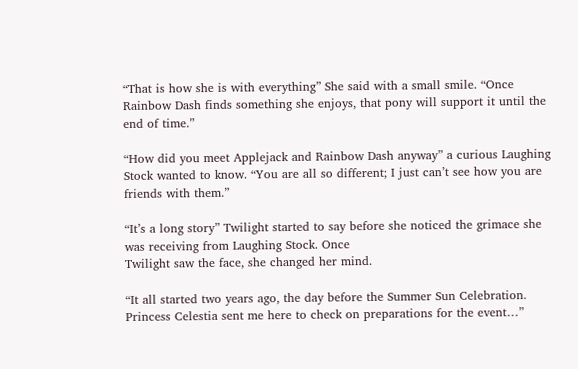“That is how she is with everything” She said with a small smile. “Once Rainbow Dash finds something she enjoys, that pony will support it until the end of time.”

“How did you meet Applejack and Rainbow Dash anyway” a curious Laughing Stock wanted to know. “You are all so different; I just can’t see how you are friends with them.”

“It’s a long story” Twilight started to say before she noticed the grimace she was receiving from Laughing Stock. Once
Twilight saw the face, she changed her mind.

“It all started two years ago, the day before the Summer Sun Celebration. Princess Celestia sent me here to check on preparations for the event…”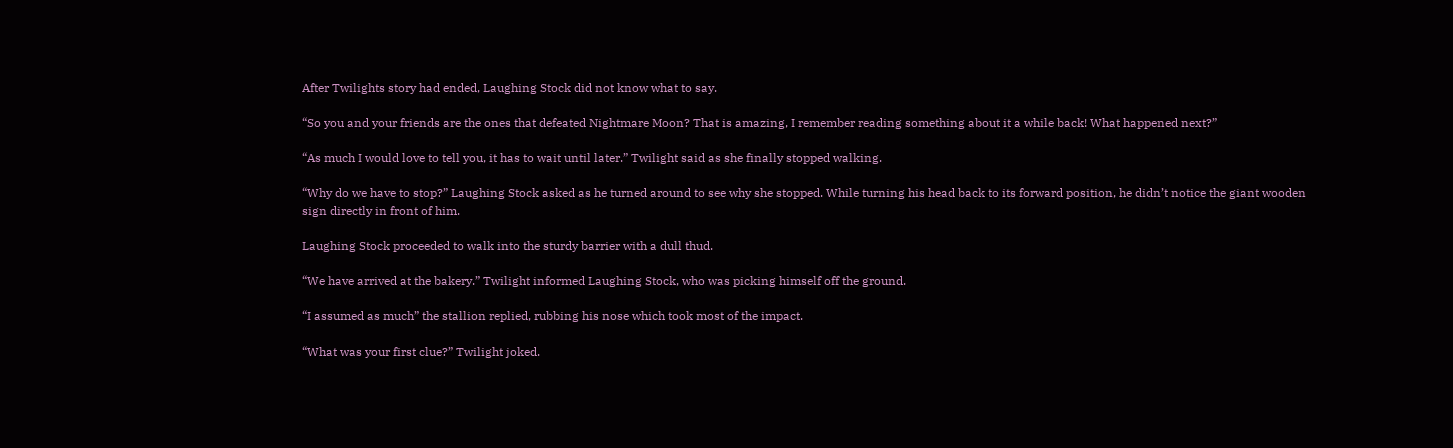After Twilights story had ended, Laughing Stock did not know what to say.

“So you and your friends are the ones that defeated Nightmare Moon? That is amazing, I remember reading something about it a while back! What happened next?”

“As much I would love to tell you, it has to wait until later.” Twilight said as she finally stopped walking.

“Why do we have to stop?” Laughing Stock asked as he turned around to see why she stopped. While turning his head back to its forward position, he didn’t notice the giant wooden sign directly in front of him.

Laughing Stock proceeded to walk into the sturdy barrier with a dull thud.

“We have arrived at the bakery.” Twilight informed Laughing Stock, who was picking himself off the ground.

“I assumed as much” the stallion replied, rubbing his nose which took most of the impact.

“What was your first clue?” Twilight joked.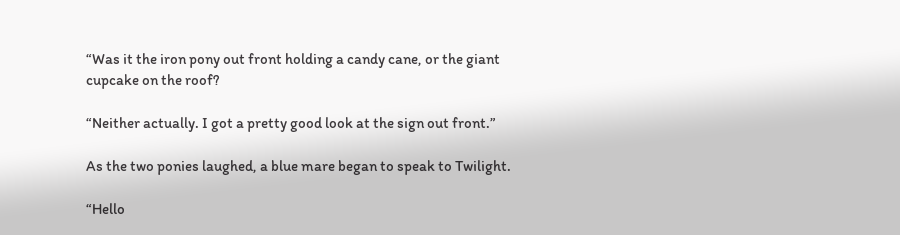“Was it the iron pony out front holding a candy cane, or the giant cupcake on the roof?

“Neither actually. I got a pretty good look at the sign out front.”

As the two ponies laughed, a blue mare began to speak to Twilight.

“Hello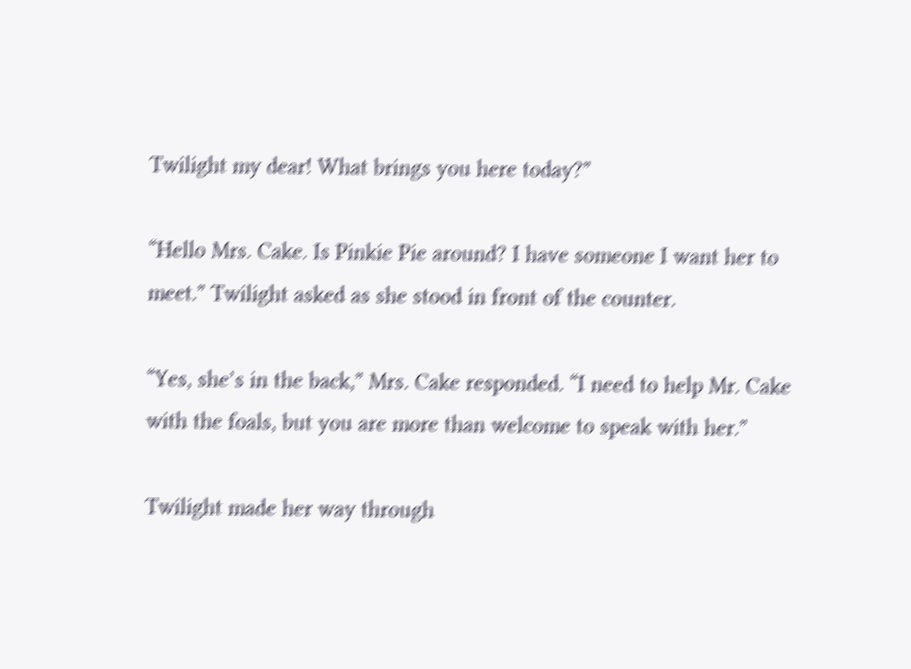Twilight my dear! What brings you here today?”

“Hello Mrs. Cake. Is Pinkie Pie around? I have someone I want her to meet.” Twilight asked as she stood in front of the counter.

“Yes, she’s in the back,” Mrs. Cake responded. “I need to help Mr. Cake with the foals, but you are more than welcome to speak with her.”

Twilight made her way through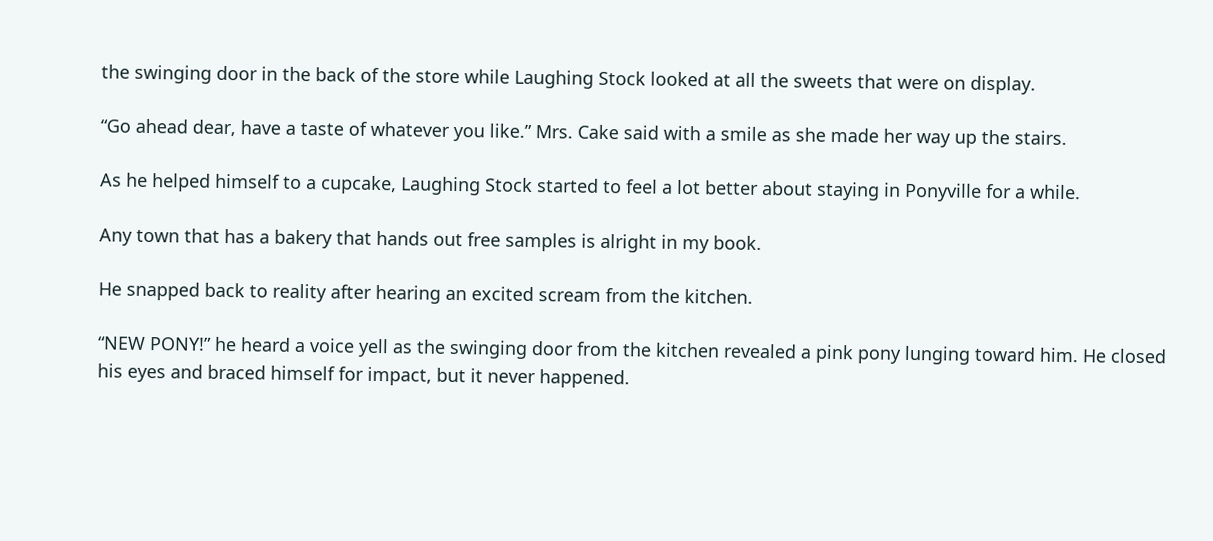the swinging door in the back of the store while Laughing Stock looked at all the sweets that were on display.

“Go ahead dear, have a taste of whatever you like.” Mrs. Cake said with a smile as she made her way up the stairs.

As he helped himself to a cupcake, Laughing Stock started to feel a lot better about staying in Ponyville for a while.

Any town that has a bakery that hands out free samples is alright in my book.

He snapped back to reality after hearing an excited scream from the kitchen.

“NEW PONY!” he heard a voice yell as the swinging door from the kitchen revealed a pink pony lunging toward him. He closed his eyes and braced himself for impact, but it never happened.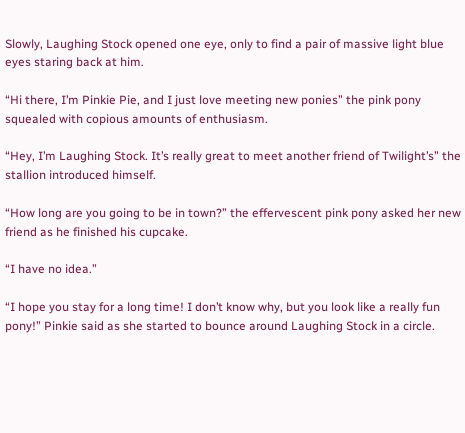Slowly, Laughing Stock opened one eye, only to find a pair of massive light blue eyes staring back at him.

“Hi there, I’m Pinkie Pie, and I just love meeting new ponies” the pink pony squealed with copious amounts of enthusiasm.

“Hey, I’m Laughing Stock. It’s really great to meet another friend of Twilight’s” the stallion introduced himself.

“How long are you going to be in town?” the effervescent pink pony asked her new friend as he finished his cupcake.

“I have no idea.”

“I hope you stay for a long time! I don’t know why, but you look like a really fun pony!” Pinkie said as she started to bounce around Laughing Stock in a circle.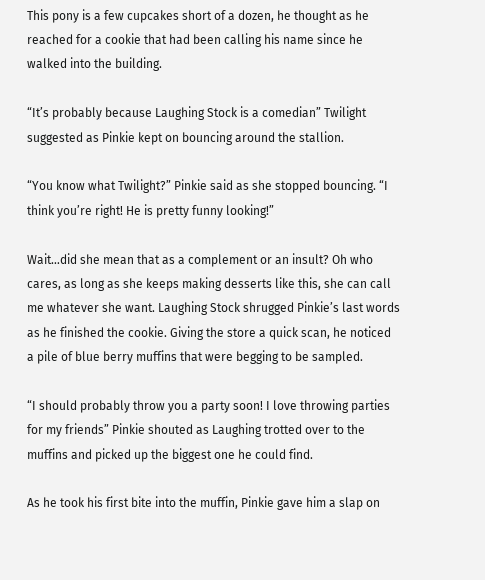This pony is a few cupcakes short of a dozen, he thought as he reached for a cookie that had been calling his name since he walked into the building.

“It’s probably because Laughing Stock is a comedian” Twilight suggested as Pinkie kept on bouncing around the stallion.

“You know what Twilight?” Pinkie said as she stopped bouncing. “I think you’re right! He is pretty funny looking!”

Wait…did she mean that as a complement or an insult? Oh who cares, as long as she keeps making desserts like this, she can call me whatever she want. Laughing Stock shrugged Pinkie’s last words as he finished the cookie. Giving the store a quick scan, he noticed a pile of blue berry muffins that were begging to be sampled.

“I should probably throw you a party soon! I love throwing parties for my friends” Pinkie shouted as Laughing trotted over to the muffins and picked up the biggest one he could find.

As he took his first bite into the muffin, Pinkie gave him a slap on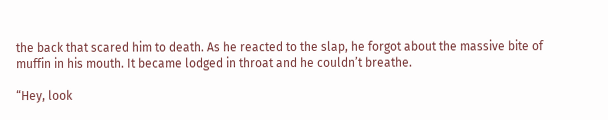the back that scared him to death. As he reacted to the slap, he forgot about the massive bite of muffin in his mouth. It became lodged in throat and he couldn’t breathe.

“Hey, look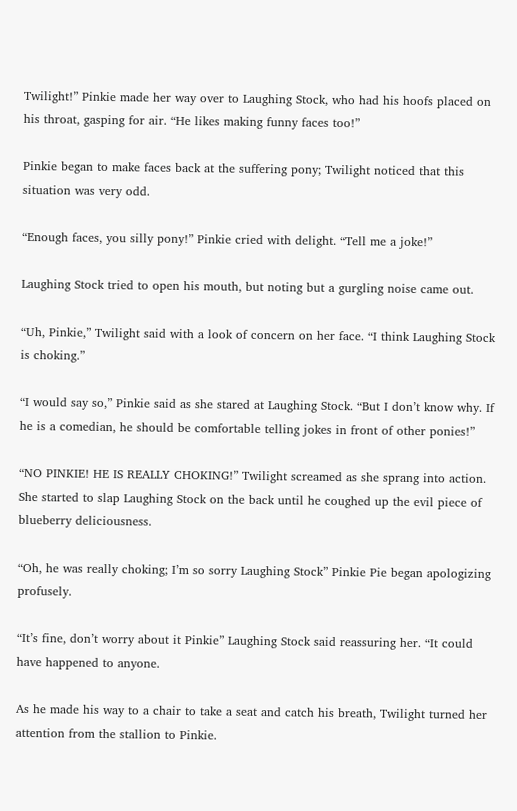Twilight!” Pinkie made her way over to Laughing Stock, who had his hoofs placed on his throat, gasping for air. “He likes making funny faces too!”

Pinkie began to make faces back at the suffering pony; Twilight noticed that this situation was very odd.

“Enough faces, you silly pony!” Pinkie cried with delight. “Tell me a joke!”

Laughing Stock tried to open his mouth, but noting but a gurgling noise came out.

“Uh, Pinkie,” Twilight said with a look of concern on her face. “I think Laughing Stock is choking.”

“I would say so,” Pinkie said as she stared at Laughing Stock. “But I don’t know why. If he is a comedian, he should be comfortable telling jokes in front of other ponies!”

“NO PINKIE! HE IS REALLY CHOKING!” Twilight screamed as she sprang into action. She started to slap Laughing Stock on the back until he coughed up the evil piece of blueberry deliciousness.

“Oh, he was really choking; I’m so sorry Laughing Stock” Pinkie Pie began apologizing profusely.

“It’s fine, don’t worry about it Pinkie” Laughing Stock said reassuring her. “It could have happened to anyone.

As he made his way to a chair to take a seat and catch his breath, Twilight turned her attention from the stallion to Pinkie.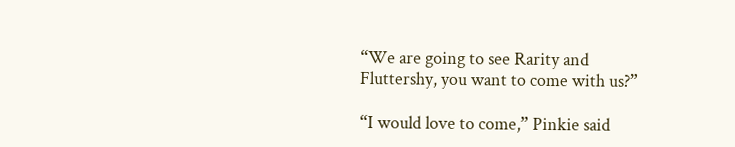“We are going to see Rarity and Fluttershy, you want to come with us?”

“I would love to come,” Pinkie said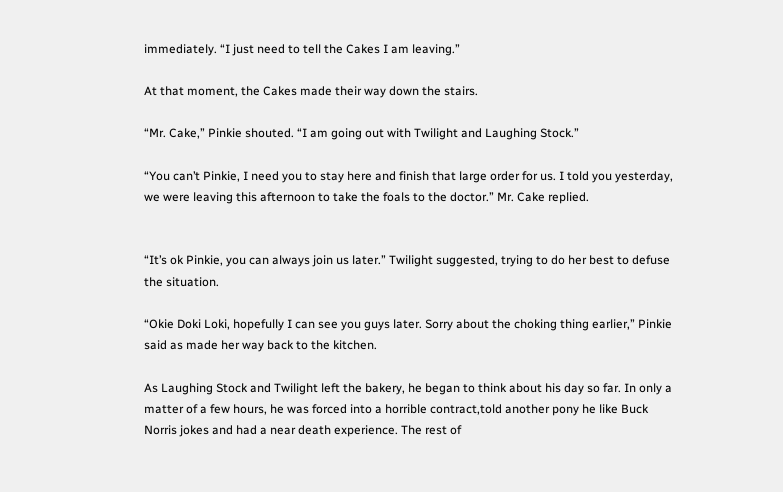immediately. “I just need to tell the Cakes I am leaving.”

At that moment, the Cakes made their way down the stairs.

“Mr. Cake,” Pinkie shouted. “I am going out with Twilight and Laughing Stock.”

“You can’t Pinkie, I need you to stay here and finish that large order for us. I told you yesterday, we were leaving this afternoon to take the foals to the doctor.” Mr. Cake replied.


“It’s ok Pinkie, you can always join us later.” Twilight suggested, trying to do her best to defuse the situation.

“Okie Doki Loki, hopefully I can see you guys later. Sorry about the choking thing earlier,” Pinkie said as made her way back to the kitchen.

As Laughing Stock and Twilight left the bakery, he began to think about his day so far. In only a matter of a few hours, he was forced into a horrible contract,told another pony he like Buck Norris jokes and had a near death experience. The rest of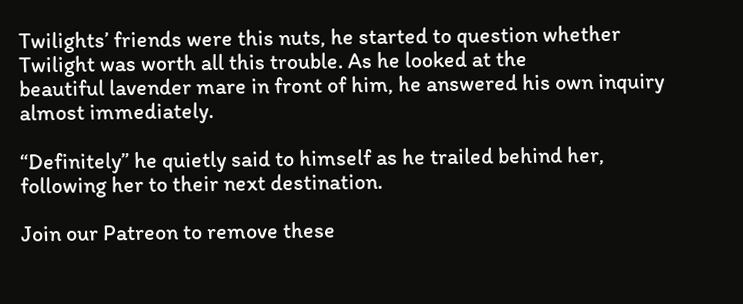Twilights’ friends were this nuts, he started to question whether Twilight was worth all this trouble. As he looked at the
beautiful lavender mare in front of him, he answered his own inquiry almost immediately.

“Definitely” he quietly said to himself as he trailed behind her, following her to their next destination.

Join our Patreon to remove these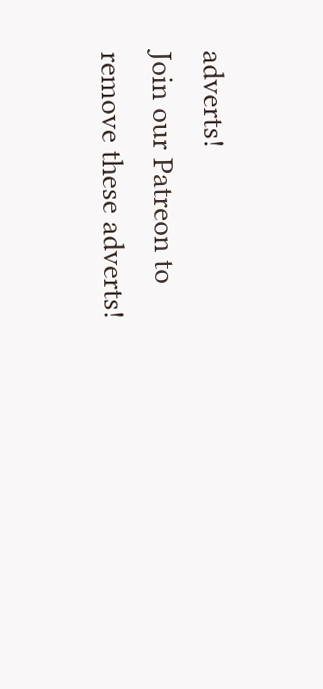adverts!
Join our Patreon to remove these adverts!